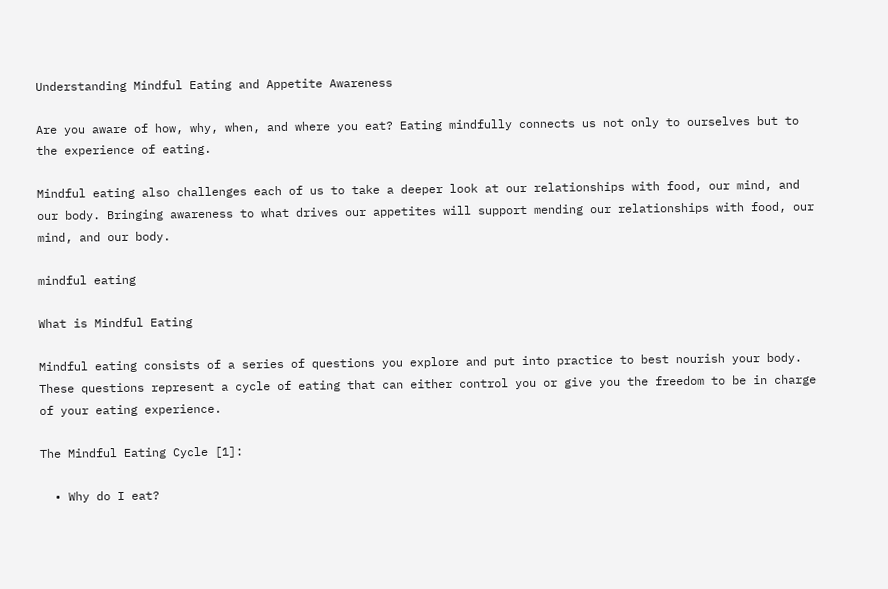Understanding Mindful Eating and Appetite Awareness

Are you aware of how, why, when, and where you eat? Eating mindfully connects us not only to ourselves but to the experience of eating.

Mindful eating also challenges each of us to take a deeper look at our relationships with food, our mind, and our body. Bringing awareness to what drives our appetites will support mending our relationships with food, our mind, and our body.

mindful eating

What is Mindful Eating

Mindful eating consists of a series of questions you explore and put into practice to best nourish your body. These questions represent a cycle of eating that can either control you or give you the freedom to be in charge of your eating experience.

The Mindful Eating Cycle [1]:

  • Why do I eat?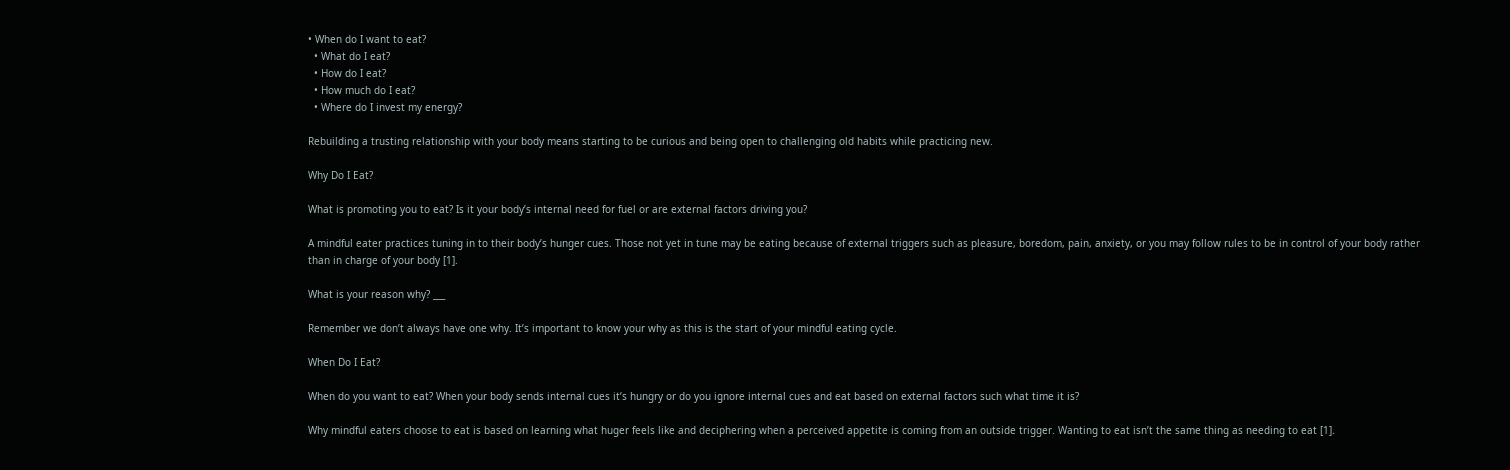• When do I want to eat?
  • What do I eat?
  • How do I eat?
  • How much do I eat?
  • Where do I invest my energy?

Rebuilding a trusting relationship with your body means starting to be curious and being open to challenging old habits while practicing new.

Why Do I Eat?

What is promoting you to eat? Is it your body’s internal need for fuel or are external factors driving you?

A mindful eater practices tuning in to their body’s hunger cues. Those not yet in tune may be eating because of external triggers such as pleasure, boredom, pain, anxiety, or you may follow rules to be in control of your body rather than in charge of your body [1].

What is your reason why? ___

Remember we don’t always have one why. It’s important to know your why as this is the start of your mindful eating cycle.

When Do I Eat?

When do you want to eat? When your body sends internal cues it’s hungry or do you ignore internal cues and eat based on external factors such what time it is?

Why mindful eaters choose to eat is based on learning what huger feels like and deciphering when a perceived appetite is coming from an outside trigger. Wanting to eat isn’t the same thing as needing to eat [1].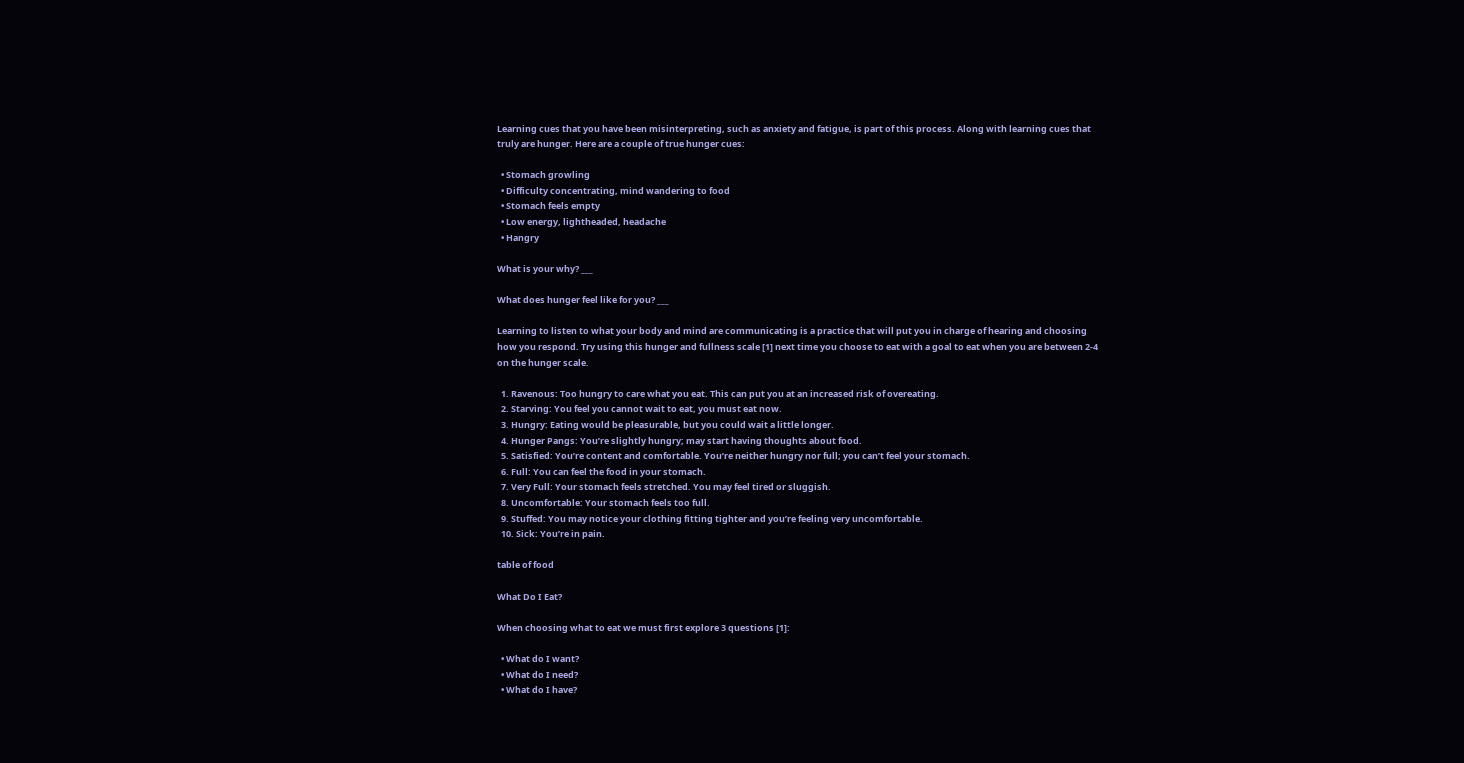Learning cues that you have been misinterpreting, such as anxiety and fatigue, is part of this process. Along with learning cues that truly are hunger. Here are a couple of true hunger cues:

  • Stomach growling
  • Difficulty concentrating, mind wandering to food
  • Stomach feels empty
  • Low energy, lightheaded, headache
  • Hangry

What is your why? ___

What does hunger feel like for you? ___

Learning to listen to what your body and mind are communicating is a practice that will put you in charge of hearing and choosing how you respond. Try using this hunger and fullness scale [1] next time you choose to eat with a goal to eat when you are between 2-4 on the hunger scale.

  1. Ravenous: Too hungry to care what you eat. This can put you at an increased risk of overeating.
  2. Starving: You feel you cannot wait to eat, you must eat now.
  3. Hungry: Eating would be pleasurable, but you could wait a little longer.
  4. Hunger Pangs: You’re slightly hungry; may start having thoughts about food.
  5. Satisfied: You’re content and comfortable. You’re neither hungry nor full; you can’t feel your stomach.
  6. Full: You can feel the food in your stomach.
  7. Very Full: Your stomach feels stretched. You may feel tired or sluggish.
  8. Uncomfortable: Your stomach feels too full.
  9. Stuffed: You may notice your clothing fitting tighter and you’re feeling very uncomfortable.
  10. Sick: You’re in pain.

table of food

What Do I Eat?

When choosing what to eat we must first explore 3 questions [1]:

  • What do I want?
  • What do I need?
  • What do I have?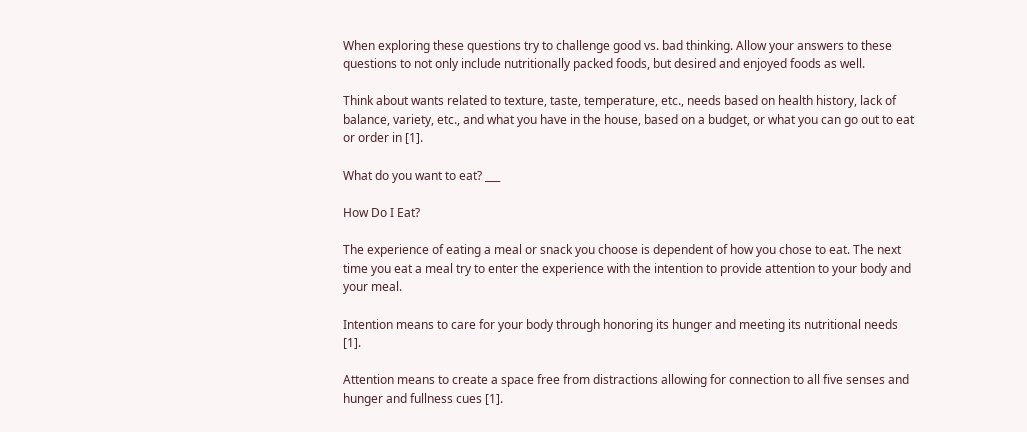When exploring these questions try to challenge good vs. bad thinking. Allow your answers to these questions to not only include nutritionally packed foods, but desired and enjoyed foods as well.

Think about wants related to texture, taste, temperature, etc., needs based on health history, lack of balance, variety, etc., and what you have in the house, based on a budget, or what you can go out to eat or order in [1].

What do you want to eat? ___

How Do I Eat?

The experience of eating a meal or snack you choose is dependent of how you chose to eat. The next time you eat a meal try to enter the experience with the intention to provide attention to your body and your meal.

Intention means to care for your body through honoring its hunger and meeting its nutritional needs [1].

Attention means to create a space free from distractions allowing for connection to all five senses and hunger and fullness cues [1].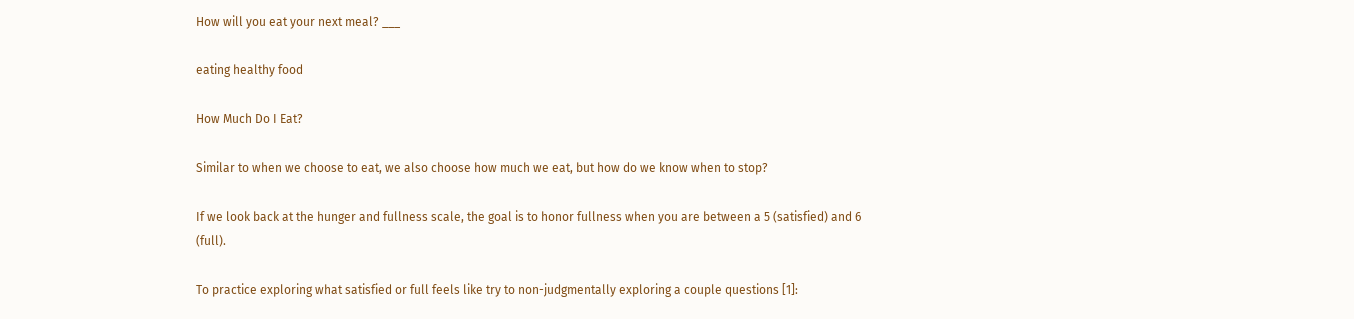How will you eat your next meal? ___

eating healthy food

How Much Do I Eat?

Similar to when we choose to eat, we also choose how much we eat, but how do we know when to stop?

If we look back at the hunger and fullness scale, the goal is to honor fullness when you are between a 5 (satisfied) and 6 (full).

To practice exploring what satisfied or full feels like try to non-judgmentally exploring a couple questions [1]: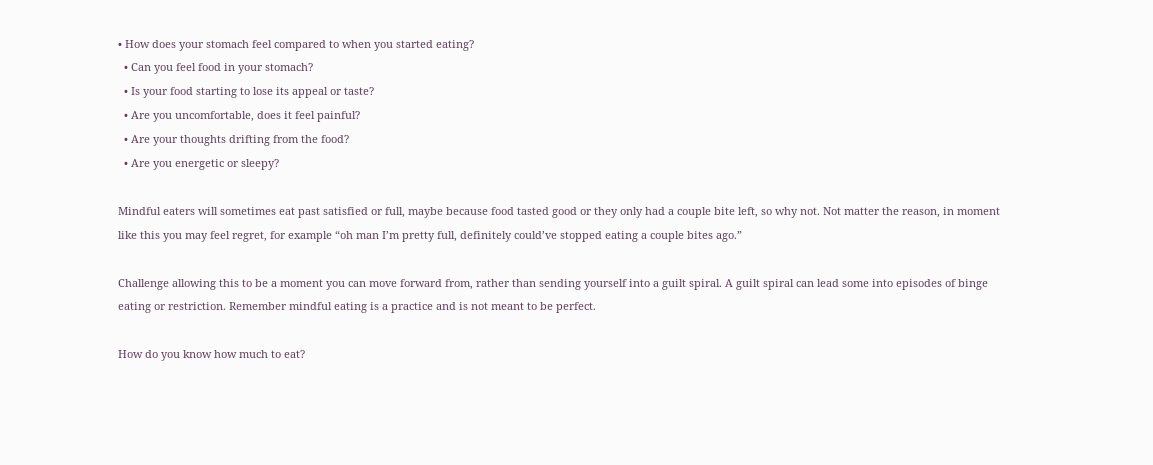• How does your stomach feel compared to when you started eating?
  • Can you feel food in your stomach?
  • Is your food starting to lose its appeal or taste?
  • Are you uncomfortable, does it feel painful?
  • Are your thoughts drifting from the food?
  • Are you energetic or sleepy?

Mindful eaters will sometimes eat past satisfied or full, maybe because food tasted good or they only had a couple bite left, so why not. Not matter the reason, in moment like this you may feel regret, for example “oh man I’m pretty full, definitely could’ve stopped eating a couple bites ago.”

Challenge allowing this to be a moment you can move forward from, rather than sending yourself into a guilt spiral. A guilt spiral can lead some into episodes of binge eating or restriction. Remember mindful eating is a practice and is not meant to be perfect.

How do you know how much to eat?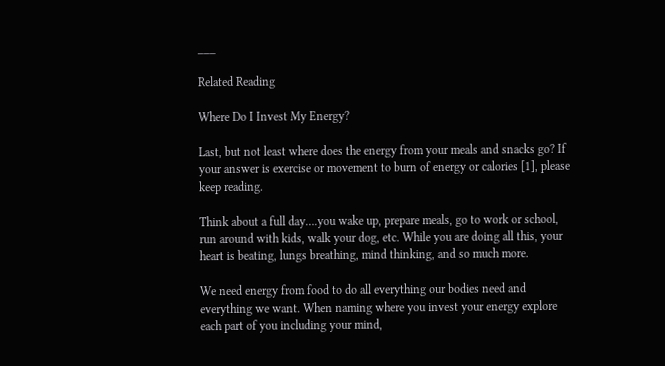___

Related Reading

Where Do I Invest My Energy?

Last, but not least where does the energy from your meals and snacks go? If your answer is exercise or movement to burn of energy or calories [1], please keep reading.

Think about a full day….you wake up, prepare meals, go to work or school, run around with kids, walk your dog, etc. While you are doing all this, your heart is beating, lungs breathing, mind thinking, and so much more.

We need energy from food to do all everything our bodies need and everything we want. When naming where you invest your energy explore each part of you including your mind,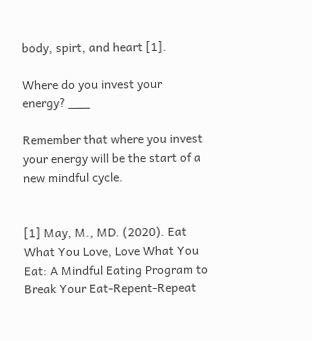body, spirt, and heart [1].

Where do you invest your energy? ___

Remember that where you invest your energy will be the start of a new mindful cycle.


[1] May, M., MD. (2020). Eat What You Love, Love What You Eat: A Mindful Eating Program to Break Your Eat-Repent-Repeat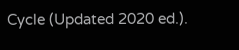Cycle (Updated 2020 ed.).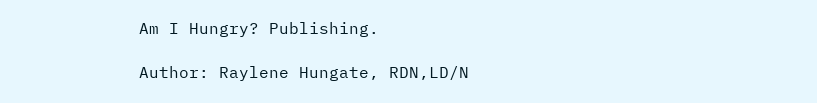Am I Hungry? Publishing.

Author: Raylene Hungate, RDN,LD/N